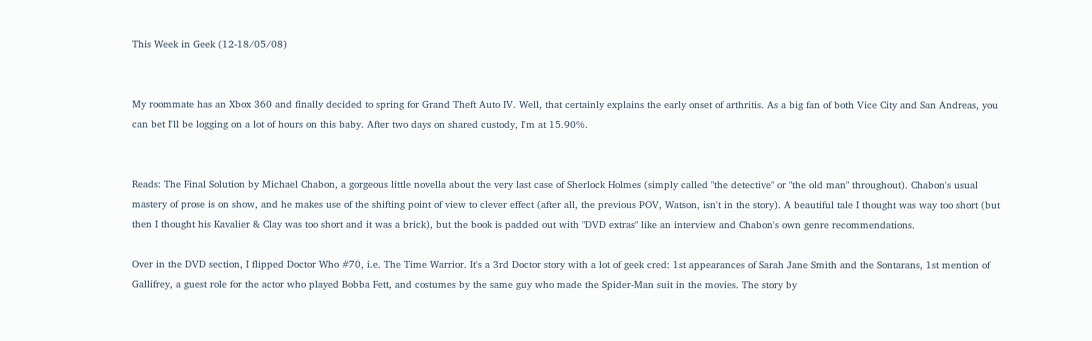This Week in Geek (12-18/05/08)


My roommate has an Xbox 360 and finally decided to spring for Grand Theft Auto IV. Well, that certainly explains the early onset of arthritis. As a big fan of both Vice City and San Andreas, you can bet I'll be logging on a lot of hours on this baby. After two days on shared custody, I'm at 15.90%.


Reads: The Final Solution by Michael Chabon, a gorgeous little novella about the very last case of Sherlock Holmes (simply called "the detective" or "the old man" throughout). Chabon's usual mastery of prose is on show, and he makes use of the shifting point of view to clever effect (after all, the previous POV, Watson, isn't in the story). A beautiful tale I thought was way too short (but then I thought his Kavalier & Clay was too short and it was a brick), but the book is padded out with "DVD extras" like an interview and Chabon's own genre recommendations.

Over in the DVD section, I flipped Doctor Who #70, i.e. The Time Warrior. It's a 3rd Doctor story with a lot of geek cred: 1st appearances of Sarah Jane Smith and the Sontarans, 1st mention of Gallifrey, a guest role for the actor who played Bobba Fett, and costumes by the same guy who made the Spider-Man suit in the movies. The story by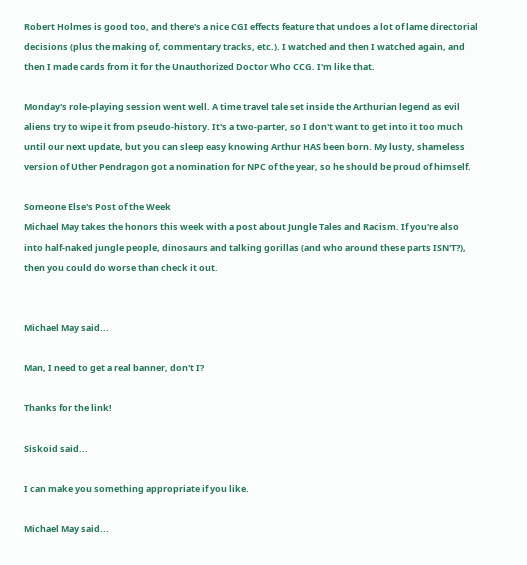Robert Holmes is good too, and there's a nice CGI effects feature that undoes a lot of lame directorial decisions (plus the making of, commentary tracks, etc.). I watched and then I watched again, and then I made cards from it for the Unauthorized Doctor Who CCG. I'm like that.

Monday's role-playing session went well. A time travel tale set inside the Arthurian legend as evil aliens try to wipe it from pseudo-history. It's a two-parter, so I don't want to get into it too much until our next update, but you can sleep easy knowing Arthur HAS been born. My lusty, shameless version of Uther Pendragon got a nomination for NPC of the year, so he should be proud of himself.

Someone Else's Post of the Week
Michael May takes the honors this week with a post about Jungle Tales and Racism. If you're also into half-naked jungle people, dinosaurs and talking gorillas (and who around these parts ISN'T?), then you could do worse than check it out.


Michael May said...

Man, I need to get a real banner, don't I?

Thanks for the link!

Siskoid said...

I can make you something appropriate if you like.

Michael May said...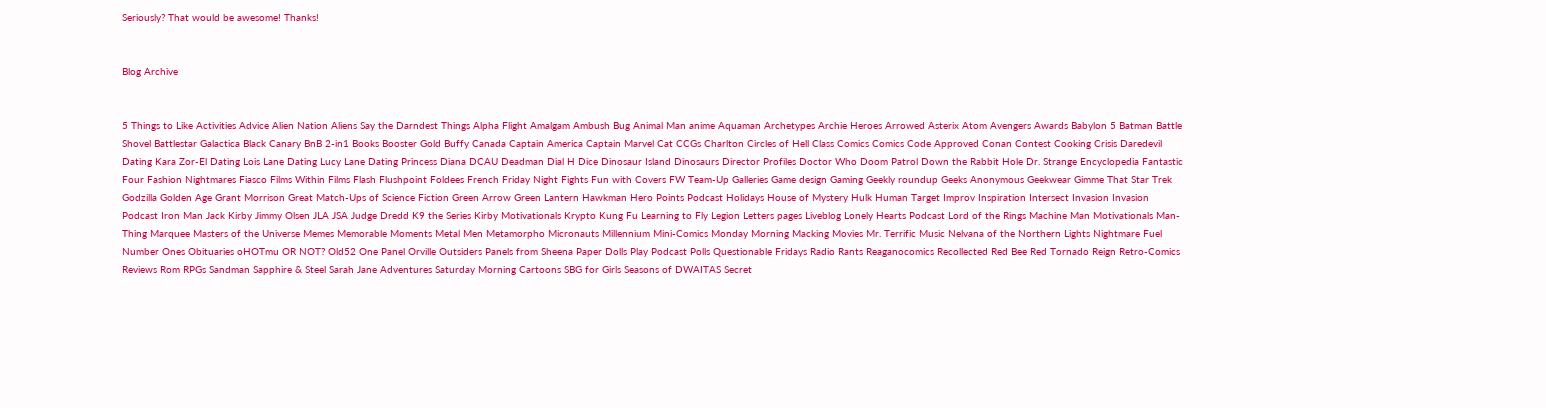Seriously? That would be awesome! Thanks!


Blog Archive


5 Things to Like Activities Advice Alien Nation Aliens Say the Darndest Things Alpha Flight Amalgam Ambush Bug Animal Man anime Aquaman Archetypes Archie Heroes Arrowed Asterix Atom Avengers Awards Babylon 5 Batman Battle Shovel Battlestar Galactica Black Canary BnB 2-in1 Books Booster Gold Buffy Canada Captain America Captain Marvel Cat CCGs Charlton Circles of Hell Class Comics Comics Code Approved Conan Contest Cooking Crisis Daredevil Dating Kara Zor-El Dating Lois Lane Dating Lucy Lane Dating Princess Diana DCAU Deadman Dial H Dice Dinosaur Island Dinosaurs Director Profiles Doctor Who Doom Patrol Down the Rabbit Hole Dr. Strange Encyclopedia Fantastic Four Fashion Nightmares Fiasco Films Within Films Flash Flushpoint Foldees French Friday Night Fights Fun with Covers FW Team-Up Galleries Game design Gaming Geekly roundup Geeks Anonymous Geekwear Gimme That Star Trek Godzilla Golden Age Grant Morrison Great Match-Ups of Science Fiction Green Arrow Green Lantern Hawkman Hero Points Podcast Holidays House of Mystery Hulk Human Target Improv Inspiration Intersect Invasion Invasion Podcast Iron Man Jack Kirby Jimmy Olsen JLA JSA Judge Dredd K9 the Series Kirby Motivationals Krypto Kung Fu Learning to Fly Legion Letters pages Liveblog Lonely Hearts Podcast Lord of the Rings Machine Man Motivationals Man-Thing Marquee Masters of the Universe Memes Memorable Moments Metal Men Metamorpho Micronauts Millennium Mini-Comics Monday Morning Macking Movies Mr. Terrific Music Nelvana of the Northern Lights Nightmare Fuel Number Ones Obituaries oHOTmu OR NOT? Old52 One Panel Orville Outsiders Panels from Sheena Paper Dolls Play Podcast Polls Questionable Fridays Radio Rants Reaganocomics Recollected Red Bee Red Tornado Reign Retro-Comics Reviews Rom RPGs Sandman Sapphire & Steel Sarah Jane Adventures Saturday Morning Cartoons SBG for Girls Seasons of DWAITAS Secret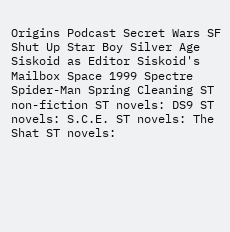Origins Podcast Secret Wars SF Shut Up Star Boy Silver Age Siskoid as Editor Siskoid's Mailbox Space 1999 Spectre Spider-Man Spring Cleaning ST non-fiction ST novels: DS9 ST novels: S.C.E. ST novels: The Shat ST novels: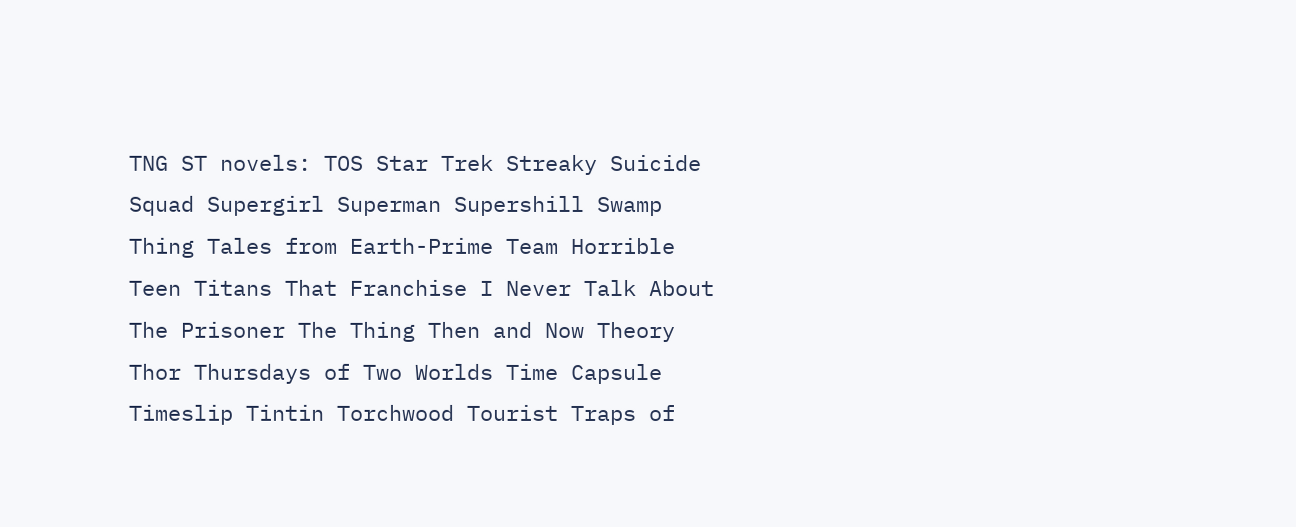TNG ST novels: TOS Star Trek Streaky Suicide Squad Supergirl Superman Supershill Swamp Thing Tales from Earth-Prime Team Horrible Teen Titans That Franchise I Never Talk About The Prisoner The Thing Then and Now Theory Thor Thursdays of Two Worlds Time Capsule Timeslip Tintin Torchwood Tourist Traps of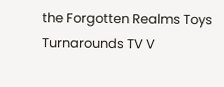the Forgotten Realms Toys Turnarounds TV V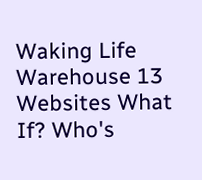Waking Life Warehouse 13 Websites What If? Who's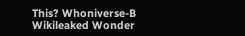This? Whoniverse-B Wikileaked Wonder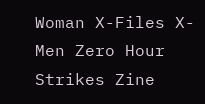Woman X-Files X-Men Zero Hour Strikes Zine